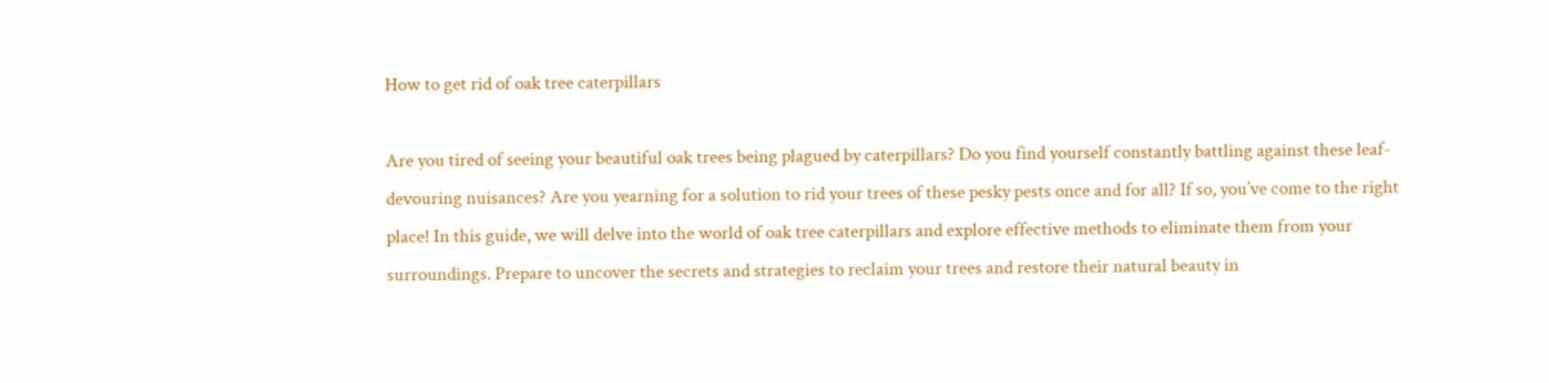How to get rid of oak tree caterpillars

Are you tired of seeing your beautiful oak trees being plagued by caterpillars? Do you find yourself constantly battling against these leaf-devouring nuisances? Are you yearning for a solution to rid your trees of these pesky pests once and for all? If so, you’ve come to the right place! In this guide, we will delve into the world of oak tree caterpillars and explore effective methods to eliminate them from your surroundings. Prepare to uncover the secrets and strategies to reclaim your trees and restore their natural beauty in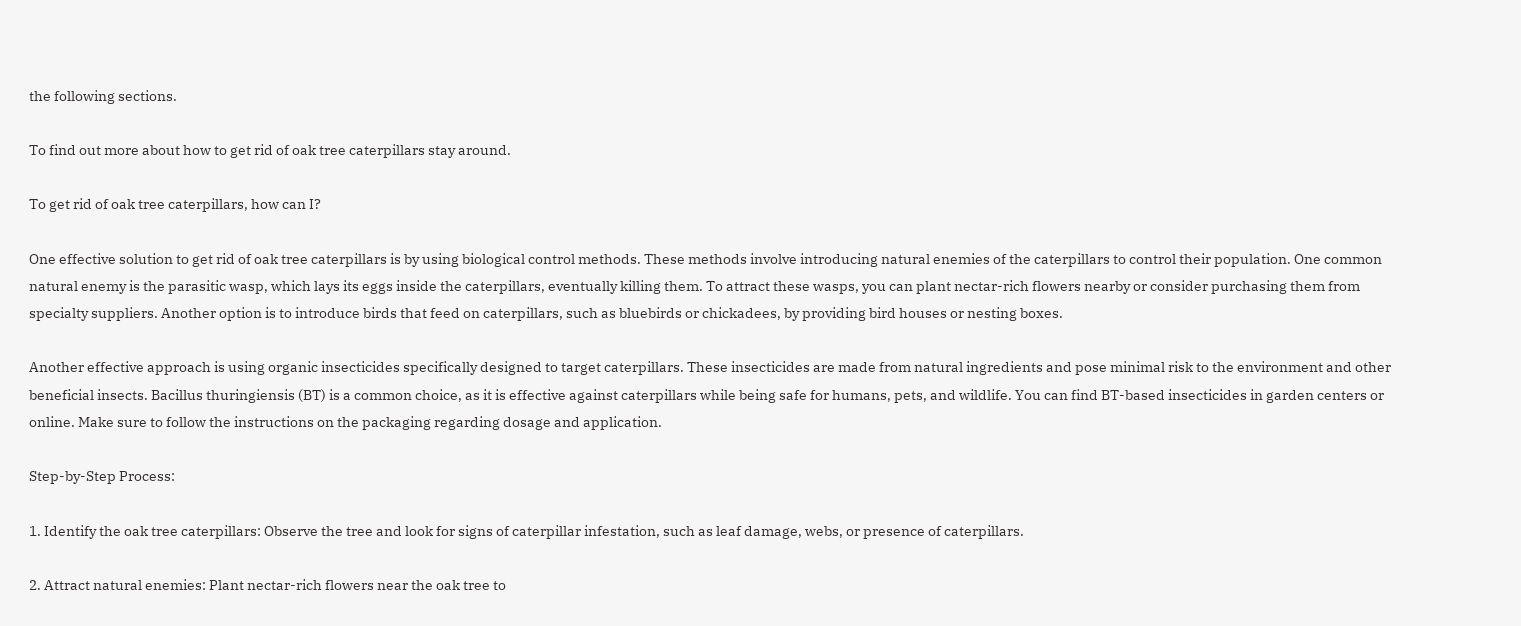the following sections.

To find out more about how to get rid of oak tree caterpillars stay around.

To get rid of oak tree caterpillars, how can I?

One effective solution to get rid of oak tree caterpillars is by using biological control methods. These methods involve introducing natural enemies of the caterpillars to control their population. One common natural enemy is the parasitic wasp, which lays its eggs inside the caterpillars, eventually killing them. To attract these wasps, you can plant nectar-rich flowers nearby or consider purchasing them from specialty suppliers. Another option is to introduce birds that feed on caterpillars, such as bluebirds or chickadees, by providing bird houses or nesting boxes.

Another effective approach is using organic insecticides specifically designed to target caterpillars. These insecticides are made from natural ingredients and pose minimal risk to the environment and other beneficial insects. Bacillus thuringiensis (BT) is a common choice, as it is effective against caterpillars while being safe for humans, pets, and wildlife. You can find BT-based insecticides in garden centers or online. Make sure to follow the instructions on the packaging regarding dosage and application.

Step-by-Step Process:

1. Identify the oak tree caterpillars: Observe the tree and look for signs of caterpillar infestation, such as leaf damage, webs, or presence of caterpillars.

2. Attract natural enemies: Plant nectar-rich flowers near the oak tree to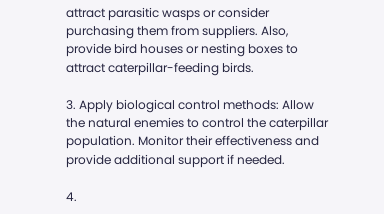attract parasitic wasps or consider purchasing them from suppliers. Also, provide bird houses or nesting boxes to attract caterpillar-feeding birds.

3. Apply biological control methods: Allow the natural enemies to control the caterpillar population. Monitor their effectiveness and provide additional support if needed.

4.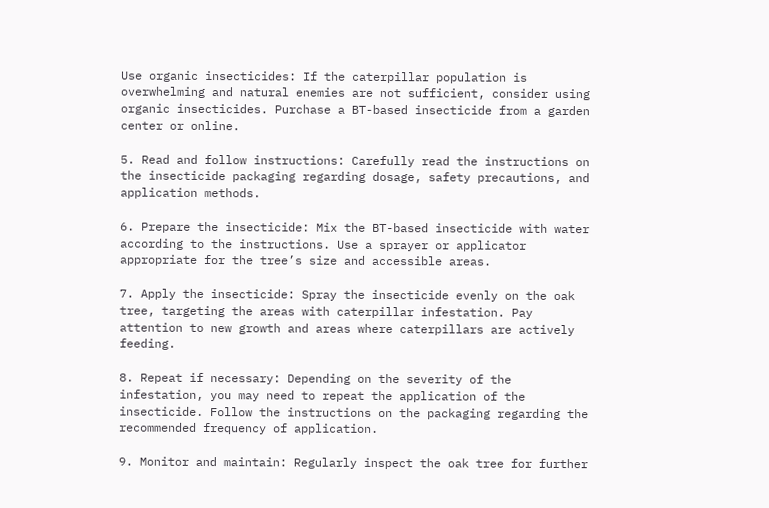Use organic insecticides: If the caterpillar population is overwhelming and natural enemies are not sufficient, consider using organic insecticides. Purchase a BT-based insecticide from a garden center or online.

5. Read and follow instructions: Carefully read the instructions on the insecticide packaging regarding dosage, safety precautions, and application methods.

6. Prepare the insecticide: Mix the BT-based insecticide with water according to the instructions. Use a sprayer or applicator appropriate for the tree’s size and accessible areas.

7. Apply the insecticide: Spray the insecticide evenly on the oak tree, targeting the areas with caterpillar infestation. Pay attention to new growth and areas where caterpillars are actively feeding.

8. Repeat if necessary: Depending on the severity of the infestation, you may need to repeat the application of the insecticide. Follow the instructions on the packaging regarding the recommended frequency of application.

9. Monitor and maintain: Regularly inspect the oak tree for further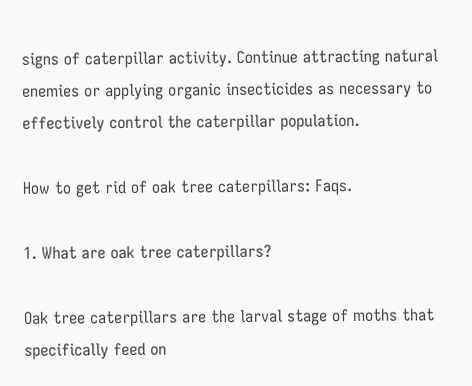signs of caterpillar activity. Continue attracting natural enemies or applying organic insecticides as necessary to effectively control the caterpillar population.

How to get rid of oak tree caterpillars: Faqs.

1. What are oak tree caterpillars?

Oak tree caterpillars are the larval stage of moths that specifically feed on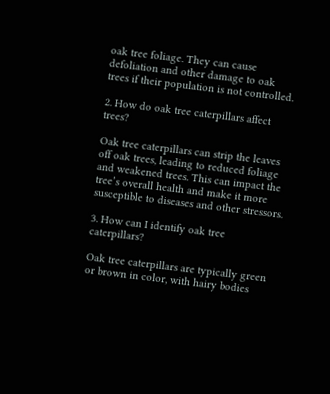oak tree foliage. They can cause defoliation and other damage to oak trees if their population is not controlled.

2. How do oak tree caterpillars affect trees?

Oak tree caterpillars can strip the leaves off oak trees, leading to reduced foliage and weakened trees. This can impact the tree’s overall health and make it more susceptible to diseases and other stressors.

3. How can I identify oak tree caterpillars?

Oak tree caterpillars are typically green or brown in color, with hairy bodies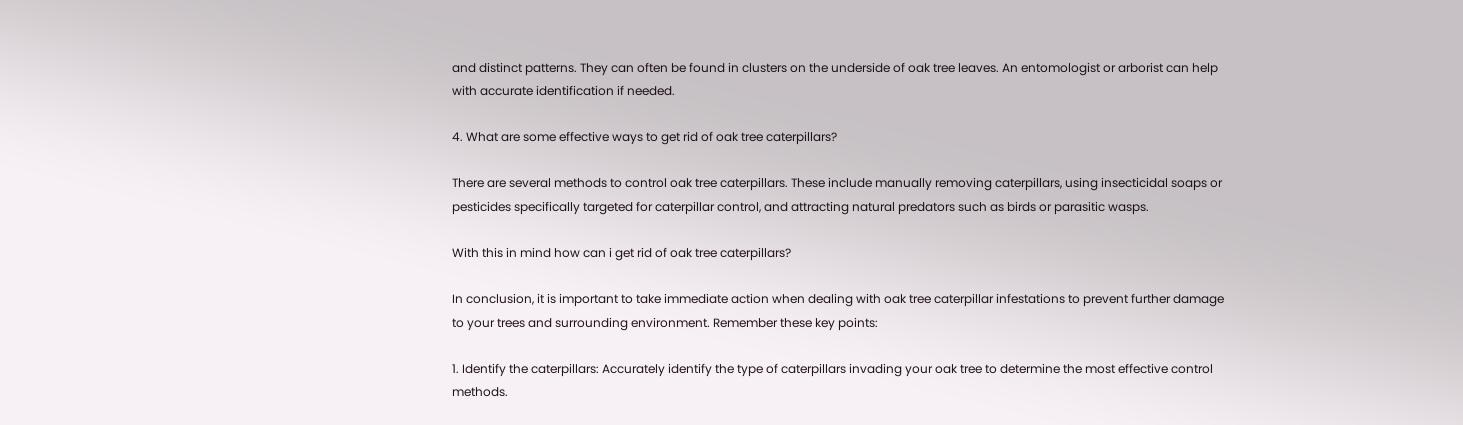and distinct patterns. They can often be found in clusters on the underside of oak tree leaves. An entomologist or arborist can help with accurate identification if needed.

4. What are some effective ways to get rid of oak tree caterpillars?

There are several methods to control oak tree caterpillars. These include manually removing caterpillars, using insecticidal soaps or pesticides specifically targeted for caterpillar control, and attracting natural predators such as birds or parasitic wasps.

With this in mind how can i get rid of oak tree caterpillars?

In conclusion, it is important to take immediate action when dealing with oak tree caterpillar infestations to prevent further damage to your trees and surrounding environment. Remember these key points:

1. Identify the caterpillars: Accurately identify the type of caterpillars invading your oak tree to determine the most effective control methods.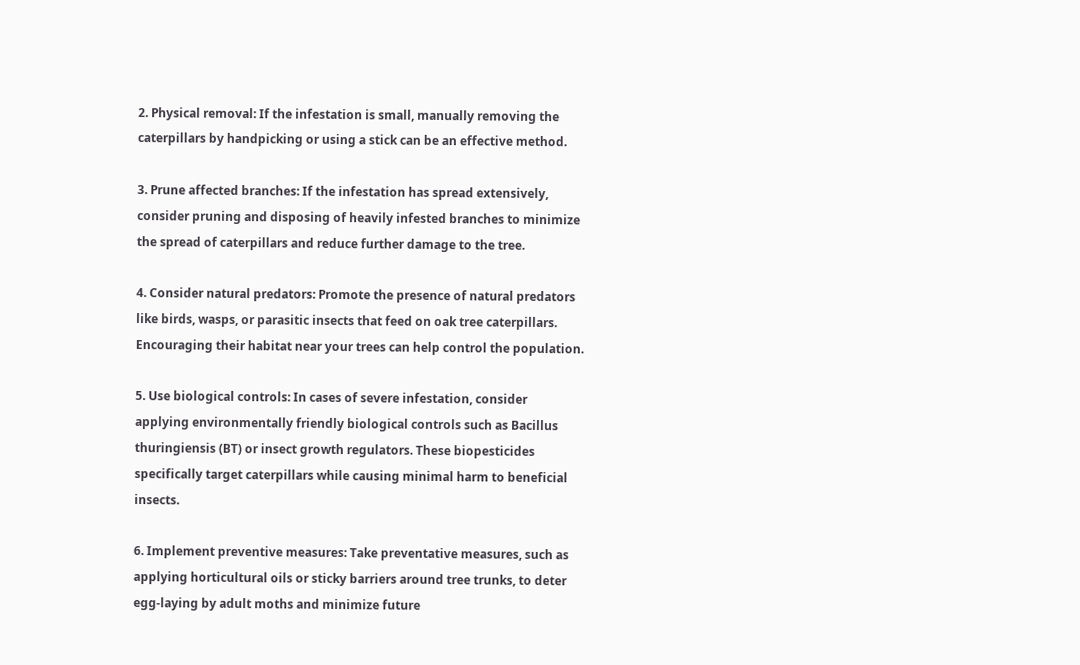2. Physical removal: If the infestation is small, manually removing the caterpillars by handpicking or using a stick can be an effective method.

3. Prune affected branches: If the infestation has spread extensively, consider pruning and disposing of heavily infested branches to minimize the spread of caterpillars and reduce further damage to the tree.

4. Consider natural predators: Promote the presence of natural predators like birds, wasps, or parasitic insects that feed on oak tree caterpillars. Encouraging their habitat near your trees can help control the population.

5. Use biological controls: In cases of severe infestation, consider applying environmentally friendly biological controls such as Bacillus thuringiensis (BT) or insect growth regulators. These biopesticides specifically target caterpillars while causing minimal harm to beneficial insects.

6. Implement preventive measures: Take preventative measures, such as applying horticultural oils or sticky barriers around tree trunks, to deter egg-laying by adult moths and minimize future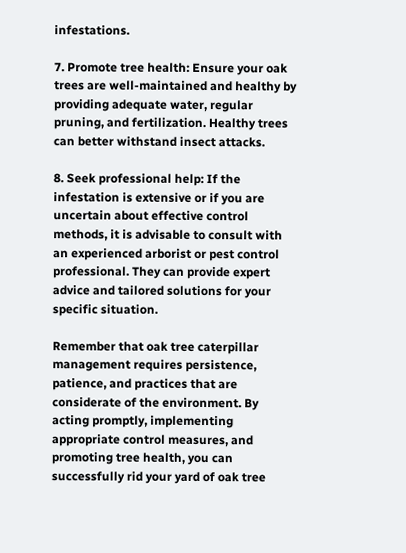infestations.

7. Promote tree health: Ensure your oak trees are well-maintained and healthy by providing adequate water, regular pruning, and fertilization. Healthy trees can better withstand insect attacks.

8. Seek professional help: If the infestation is extensive or if you are uncertain about effective control methods, it is advisable to consult with an experienced arborist or pest control professional. They can provide expert advice and tailored solutions for your specific situation.

Remember that oak tree caterpillar management requires persistence, patience, and practices that are considerate of the environment. By acting promptly, implementing appropriate control measures, and promoting tree health, you can successfully rid your yard of oak tree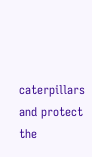caterpillars and protect the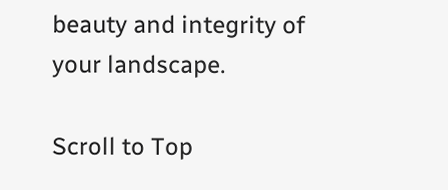beauty and integrity of your landscape.

Scroll to Top